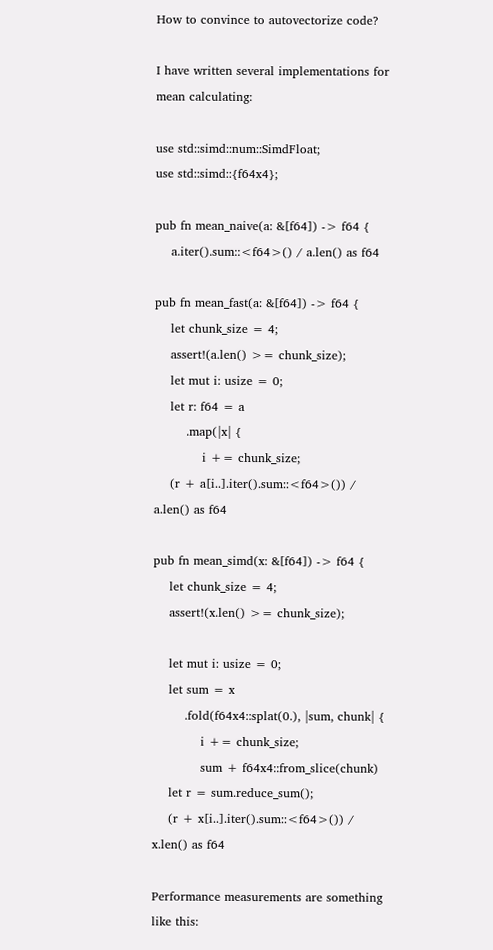How to convince to autovectorize code?

I have written several implementations for mean calculating:

use std::simd::num::SimdFloat;
use std::simd::{f64x4};

pub fn mean_naive(a: &[f64]) -> f64 {
    a.iter().sum::<f64>() / a.len() as f64

pub fn mean_fast(a: &[f64]) -> f64 {
    let chunk_size = 4;
    assert!(a.len() >= chunk_size);
    let mut i: usize = 0;
    let r: f64 = a
        .map(|x| {
            i += chunk_size;
    (r + a[i..].iter().sum::<f64>()) / a.len() as f64

pub fn mean_simd(x: &[f64]) -> f64 {
    let chunk_size = 4;
    assert!(x.len() >= chunk_size);

    let mut i: usize = 0;
    let sum = x
        .fold(f64x4::splat(0.), |sum, chunk| {
            i += chunk_size;
            sum + f64x4::from_slice(chunk)
    let r = sum.reduce_sum();
    (r + x[i..].iter().sum::<f64>()) / x.len() as f64

Performance measurements are something like this: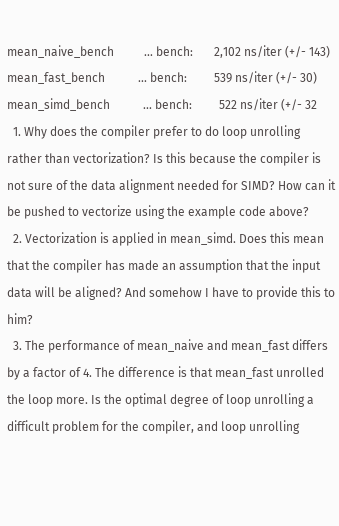mean_naive_bench          ... bench:       2,102 ns/iter (+/- 143)
mean_fast_bench           ... bench:         539 ns/iter (+/- 30)
mean_simd_bench           ... bench:         522 ns/iter (+/- 32
  1. Why does the compiler prefer to do loop unrolling rather than vectorization? Is this because the compiler is not sure of the data alignment needed for SIMD? How can it be pushed to vectorize using the example code above?
  2. Vectorization is applied in mean_simd. Does this mean that the compiler has made an assumption that the input data will be aligned? And somehow I have to provide this to him?
  3. The performance of mean_naive and mean_fast differs by a factor of 4. The difference is that mean_fast unrolled the loop more. Is the optimal degree of loop unrolling a difficult problem for the compiler, and loop unrolling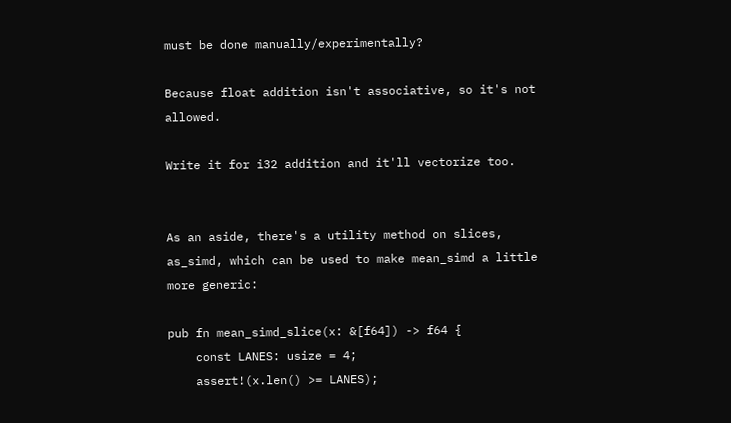must be done manually/experimentally?

Because float addition isn't associative, so it's not allowed.

Write it for i32 addition and it'll vectorize too.


As an aside, there's a utility method on slices, as_simd, which can be used to make mean_simd a little more generic:

pub fn mean_simd_slice(x: &[f64]) -> f64 {
    const LANES: usize = 4;
    assert!(x.len() >= LANES);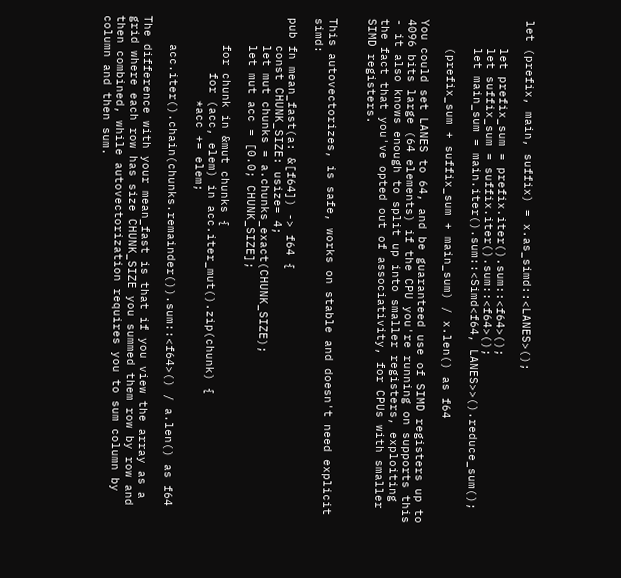let (prefix, main, suffix) = x.as_simd::<LANES>();

    let prefix_sum = prefix.iter().sum::<f64>();
    let suffix_sum = suffix.iter().sum::<f64>();
    let main_sum = main.iter().sum::<Simd<f64, LANES>>().reduce_sum();

    (prefix_sum + suffix_sum + main_sum) / x.len() as f64

You could set LANES to 64, and be guaranteed use of SIMD registers up to 4096 bits large (64 elements) if the CPU you're running on supports this - it also knows enough to split up into smaller registers, exploiting the fact that you've opted out of associativity, for CPUs with smaller SIMD registers.


This autovectorizes, is safe, works on stable and doesn't need explicit simd:

pub fn mean_fast(a: &[f64]) -> f64 {
    const CHUNK_SIZE: usize= 4;
    let mut chunks = a.chunks_exact(CHUNK_SIZE);
    let mut acc = [0.0; CHUNK_SIZE];

    for chunk in &mut chunks {
        for (acc, elem) in acc.iter_mut().zip(chunk) {
            *acc += elem;

    acc.iter().chain(chunks.remainder()).sum::<f64>() / a.len() as f64

The difference with your mean_fast is that if you view the array as a grid where each row has size CHUNK_SIZE you summed them row by row and then combined, while autovectorization requires you to sum column by column and then sum.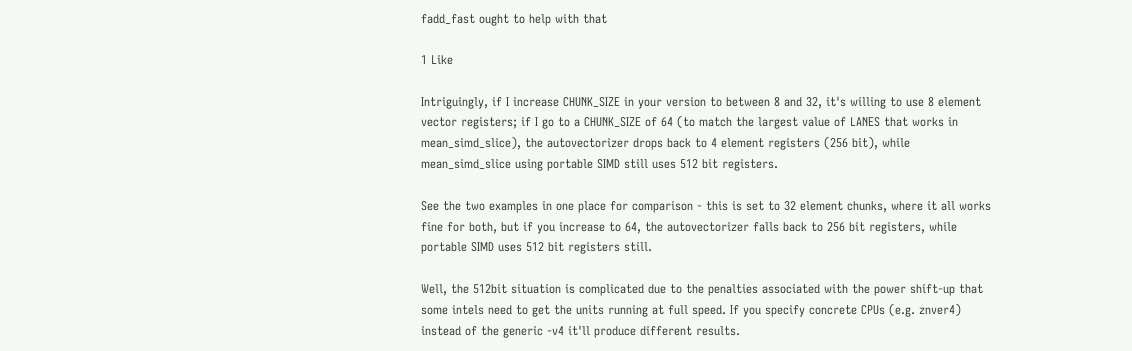fadd_fast ought to help with that

1 Like

Intriguingly, if I increase CHUNK_SIZE in your version to between 8 and 32, it's willing to use 8 element vector registers; if I go to a CHUNK_SIZE of 64 (to match the largest value of LANES that works in mean_simd_slice), the autovectorizer drops back to 4 element registers (256 bit), while mean_simd_slice using portable SIMD still uses 512 bit registers.

See the two examples in one place for comparison - this is set to 32 element chunks, where it all works fine for both, but if you increase to 64, the autovectorizer falls back to 256 bit registers, while portable SIMD uses 512 bit registers still.

Well, the 512bit situation is complicated due to the penalties associated with the power shift-up that some intels need to get the units running at full speed. If you specify concrete CPUs (e.g. znver4) instead of the generic -v4 it'll produce different results.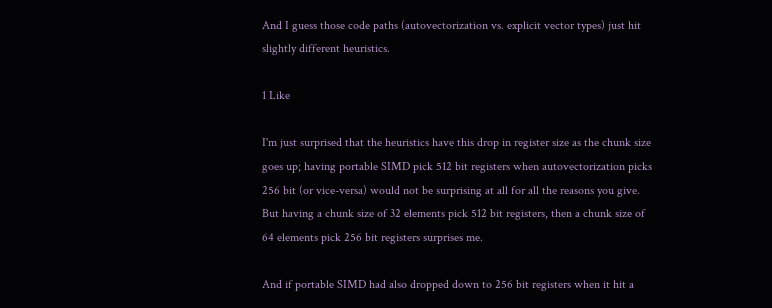And I guess those code paths (autovectorization vs. explicit vector types) just hit slightly different heuristics.

1 Like

I'm just surprised that the heuristics have this drop in register size as the chunk size goes up; having portable SIMD pick 512 bit registers when autovectorization picks 256 bit (or vice-versa) would not be surprising at all for all the reasons you give. But having a chunk size of 32 elements pick 512 bit registers, then a chunk size of 64 elements pick 256 bit registers surprises me.

And if portable SIMD had also dropped down to 256 bit registers when it hit a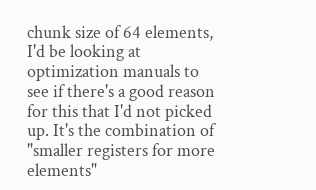chunk size of 64 elements, I'd be looking at optimization manuals to see if there's a good reason for this that I'd not picked up. It's the combination of "smaller registers for more elements"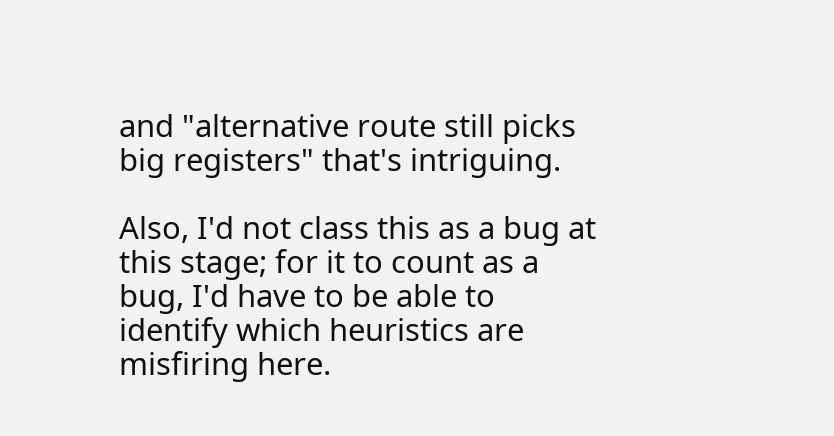and "alternative route still picks big registers" that's intriguing.

Also, I'd not class this as a bug at this stage; for it to count as a bug, I'd have to be able to identify which heuristics are misfiring here.